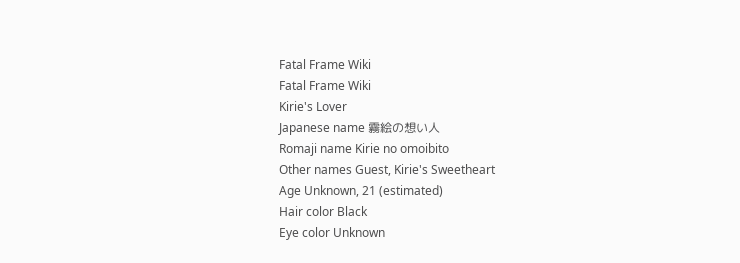Fatal Frame Wiki
Fatal Frame Wiki
Kirie's Lover
Japanese name 霧絵の想い人
Romaji name Kirie no omoibito
Other names Guest, Kirie's Sweetheart
Age Unknown, 21 (estimated)
Hair color Black
Eye color Unknown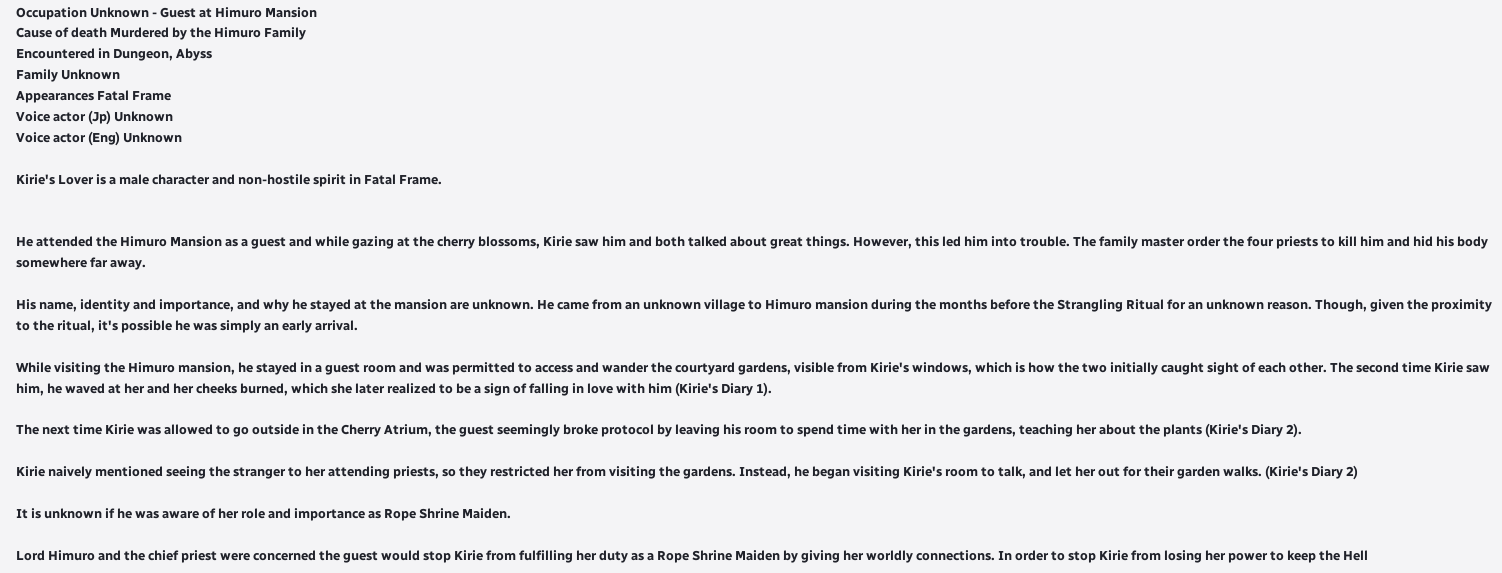Occupation Unknown - Guest at Himuro Mansion
Cause of death Murdered by the Himuro Family
Encountered in Dungeon, Abyss
Family Unknown
Appearances Fatal Frame
Voice actor (Jp) Unknown
Voice actor (Eng) Unknown

Kirie's Lover is a male character and non-hostile spirit in Fatal Frame.


He attended the Himuro Mansion as a guest and while gazing at the cherry blossoms, Kirie saw him and both talked about great things. However, this led him into trouble. The family master order the four priests to kill him and hid his body somewhere far away.

His name, identity and importance, and why he stayed at the mansion are unknown. He came from an unknown village to Himuro mansion during the months before the Strangling Ritual for an unknown reason. Though, given the proximity to the ritual, it's possible he was simply an early arrival.

While visiting the Himuro mansion, he stayed in a guest room and was permitted to access and wander the courtyard gardens, visible from Kirie's windows, which is how the two initially caught sight of each other. The second time Kirie saw him, he waved at her and her cheeks burned, which she later realized to be a sign of falling in love with him (Kirie's Diary 1).

The next time Kirie was allowed to go outside in the Cherry Atrium, the guest seemingly broke protocol by leaving his room to spend time with her in the gardens, teaching her about the plants (Kirie's Diary 2).

Kirie naively mentioned seeing the stranger to her attending priests, so they restricted her from visiting the gardens. Instead, he began visiting Kirie's room to talk, and let her out for their garden walks. (Kirie's Diary 2)

It is unknown if he was aware of her role and importance as Rope Shrine Maiden.

Lord Himuro and the chief priest were concerned the guest would stop Kirie from fulfilling her duty as a Rope Shrine Maiden by giving her worldly connections. In order to stop Kirie from losing her power to keep the Hell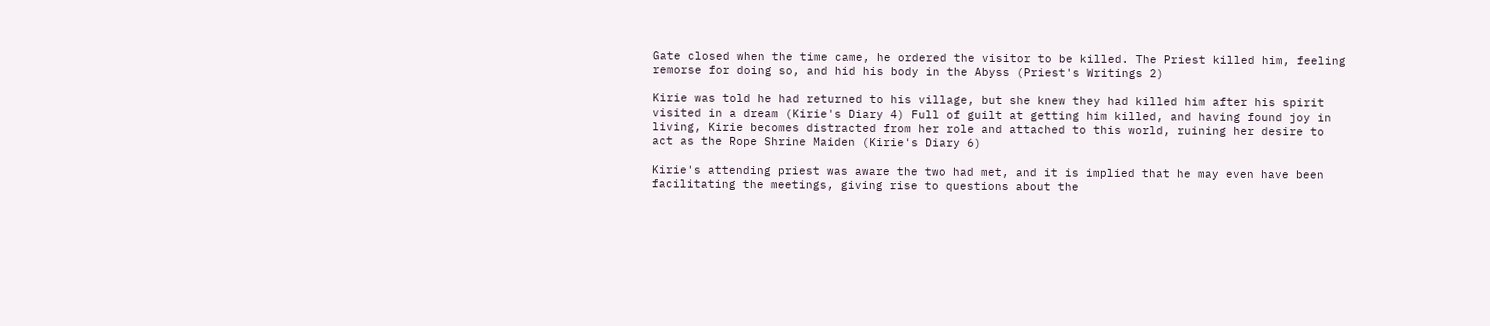Gate closed when the time came, he ordered the visitor to be killed. The Priest killed him, feeling remorse for doing so, and hid his body in the Abyss (Priest's Writings 2)

Kirie was told he had returned to his village, but she knew they had killed him after his spirit visited in a dream (Kirie's Diary 4) Full of guilt at getting him killed, and having found joy in living, Kirie becomes distracted from her role and attached to this world, ruining her desire to act as the Rope Shrine Maiden (Kirie's Diary 6)

Kirie's attending priest was aware the two had met, and it is implied that he may even have been facilitating the meetings, giving rise to questions about the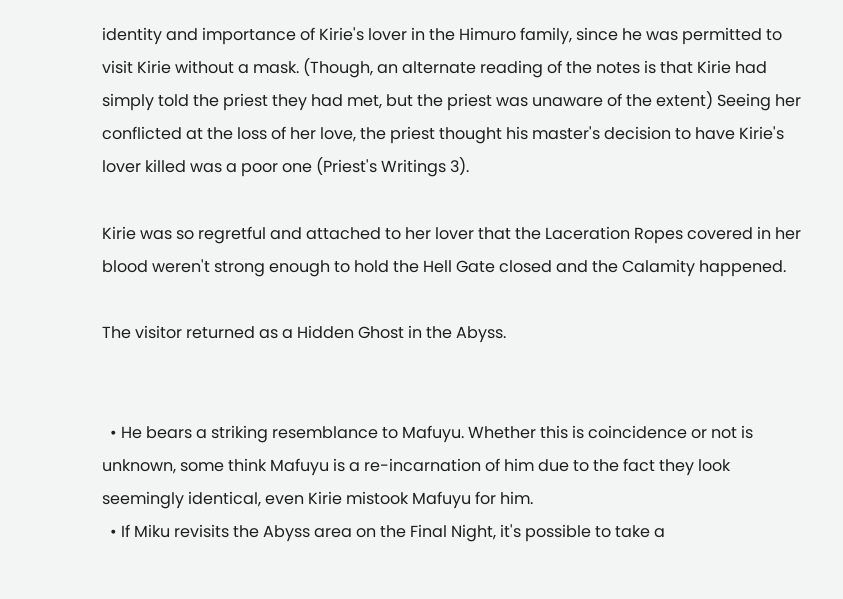identity and importance of Kirie's lover in the Himuro family, since he was permitted to visit Kirie without a mask. (Though, an alternate reading of the notes is that Kirie had simply told the priest they had met, but the priest was unaware of the extent) Seeing her conflicted at the loss of her love, the priest thought his master's decision to have Kirie's lover killed was a poor one (Priest's Writings 3).

Kirie was so regretful and attached to her lover that the Laceration Ropes covered in her blood weren't strong enough to hold the Hell Gate closed and the Calamity happened.

The visitor returned as a Hidden Ghost in the Abyss.


  • He bears a striking resemblance to Mafuyu. Whether this is coincidence or not is unknown, some think Mafuyu is a re-incarnation of him due to the fact they look seemingly identical, even Kirie mistook Mafuyu for him.
  • If Miku revisits the Abyss area on the Final Night, it's possible to take a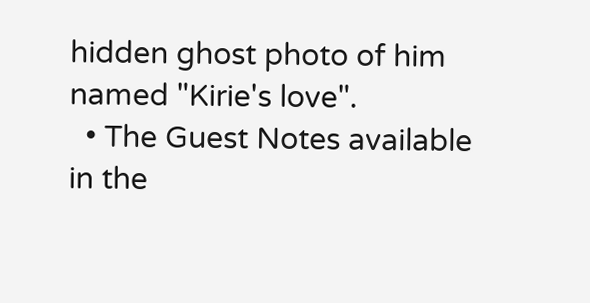hidden ghost photo of him named "Kirie's love".
  • The Guest Notes available in the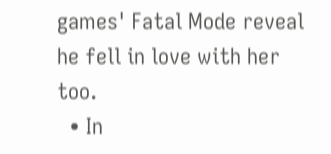games' Fatal Mode reveal he fell in love with her too.
  • In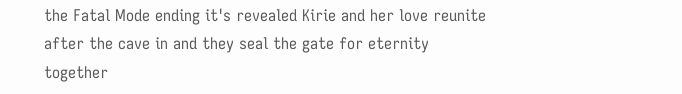the Fatal Mode ending it's revealed Kirie and her love reunite after the cave in and they seal the gate for eternity together